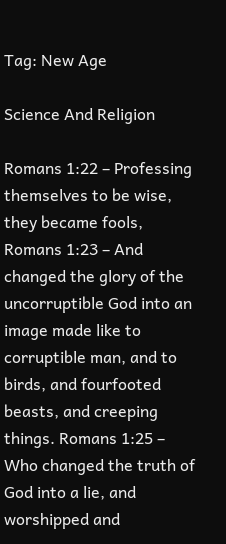Tag: New Age

Science And Religion

Romans 1:22 – Professing themselves to be wise, they became fools, Romans 1:23 – And changed the glory of the uncorruptible God into an image made like to corruptible man, and to birds, and fourfooted beasts, and creeping things. Romans 1:25 – Who changed the truth of God into a lie, and worshipped and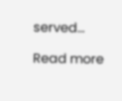served…

Read more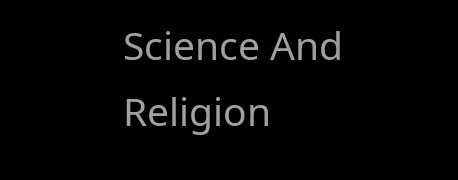Science And Religion